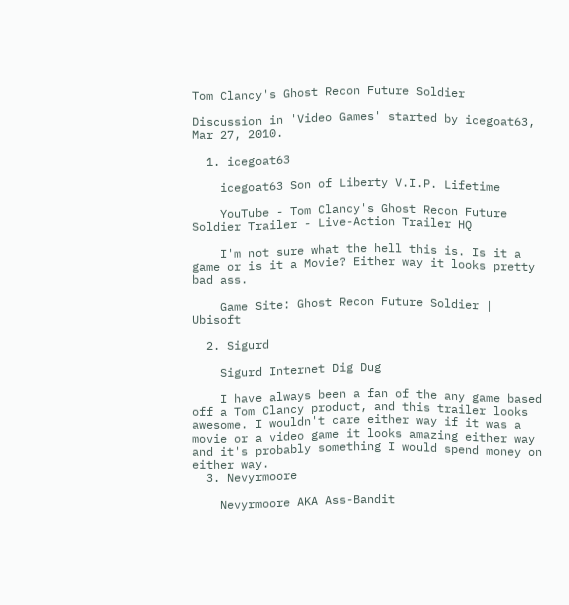Tom Clancy's Ghost Recon Future Soldier

Discussion in 'Video Games' started by icegoat63, Mar 27, 2010.

  1. icegoat63

    icegoat63 Son of Liberty V.I.P. Lifetime

    YouTube - Tom Clancy's Ghost Recon Future Soldier Trailer - Live-Action Trailer HQ

    I'm not sure what the hell this is. Is it a game or is it a Movie? Either way it looks pretty bad ass.

    Game Site: Ghost Recon Future Soldier | Ubisoft

  2. Sigurd

    Sigurd Internet Dig Dug

    I have always been a fan of the any game based off a Tom Clancy product, and this trailer looks awesome. I wouldn't care either way if it was a movie or a video game it looks amazing either way and it's probably something I would spend money on either way.
  3. Nevyrmoore

    Nevyrmoore AKA Ass-Bandit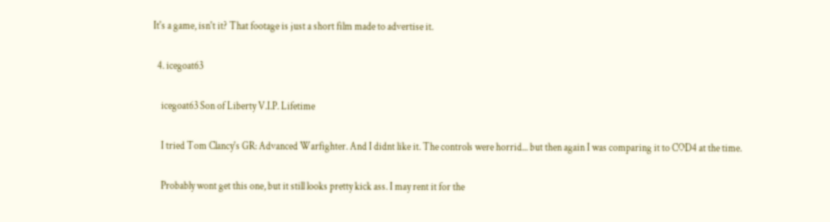It's a game, isn't it? That footage is just a short film made to advertise it.

  4. icegoat63

    icegoat63 Son of Liberty V.I.P. Lifetime

    I tried Tom Clancy's GR: Advanced Warfighter. And I didnt like it. The controls were horrid... but then again I was comparing it to COD4 at the time.

    Probably wont get this one, but it still looks pretty kick ass. I may rent it for the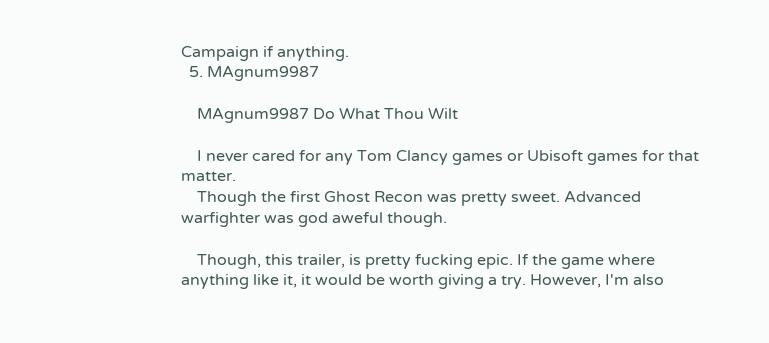Campaign if anything.
  5. MAgnum9987

    MAgnum9987 Do What Thou Wilt

    I never cared for any Tom Clancy games or Ubisoft games for that matter.
    Though the first Ghost Recon was pretty sweet. Advanced warfighter was god aweful though.

    Though, this trailer, is pretty fucking epic. If the game where anything like it, it would be worth giving a try. However, I'm also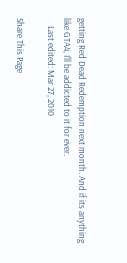getting Red Dead Redemption next month. And if its anything like GTA4, I'll be addicted to it for ever.
    Last edited: Mar 27, 2010

Share This Page